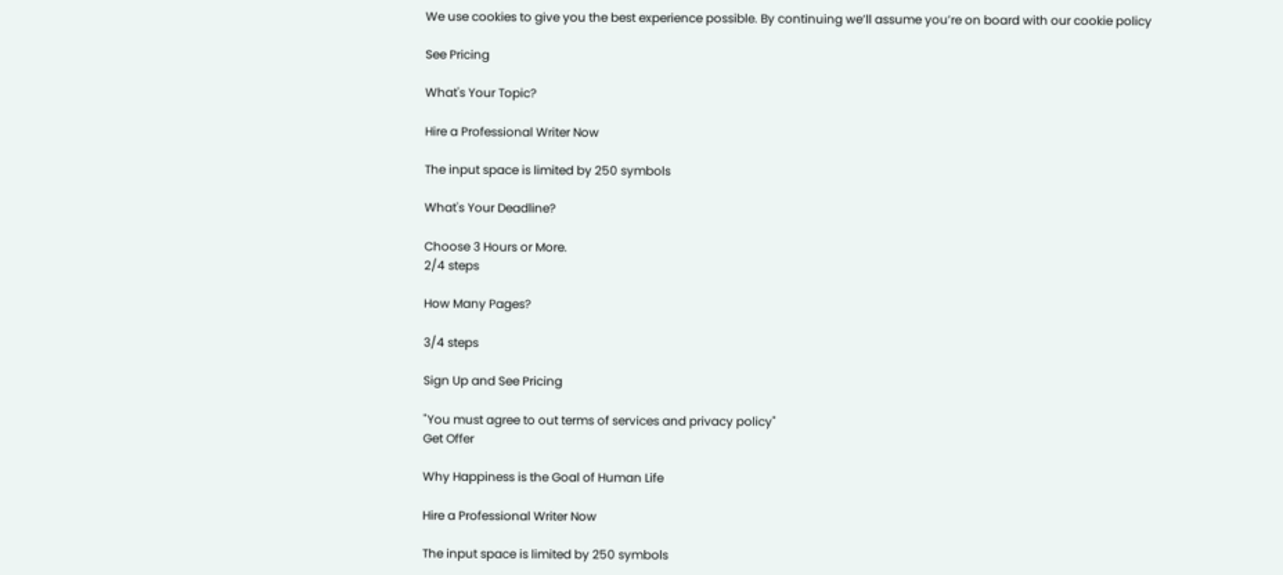We use cookies to give you the best experience possible. By continuing we’ll assume you’re on board with our cookie policy

See Pricing

What's Your Topic?

Hire a Professional Writer Now

The input space is limited by 250 symbols

What's Your Deadline?

Choose 3 Hours or More.
2/4 steps

How Many Pages?

3/4 steps

Sign Up and See Pricing

"You must agree to out terms of services and privacy policy"
Get Offer

Why Happiness is the Goal of Human Life

Hire a Professional Writer Now

The input space is limited by 250 symbols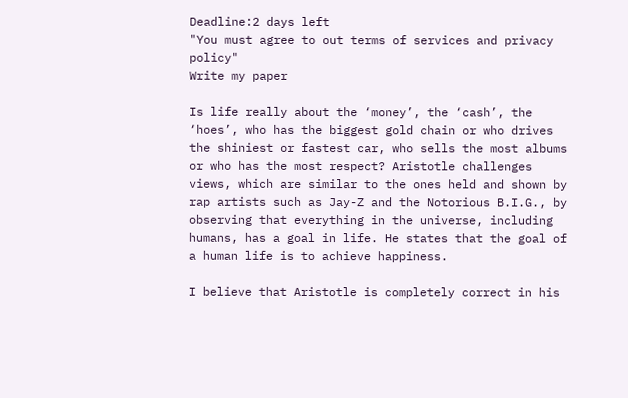Deadline:2 days left
"You must agree to out terms of services and privacy policy"
Write my paper

Is life really about the ‘money’, the ‘cash’, the ‘hoes’, who has the biggest gold chain or who drives the shiniest or fastest car, who sells the most albums or who has the most respect? Aristotle challenges views, which are similar to the ones held and shown by rap artists such as Jay-Z and the Notorious B.I.G., by observing that everything in the universe, including humans, has a goal in life. He states that the goal of a human life is to achieve happiness.

I believe that Aristotle is completely correct in his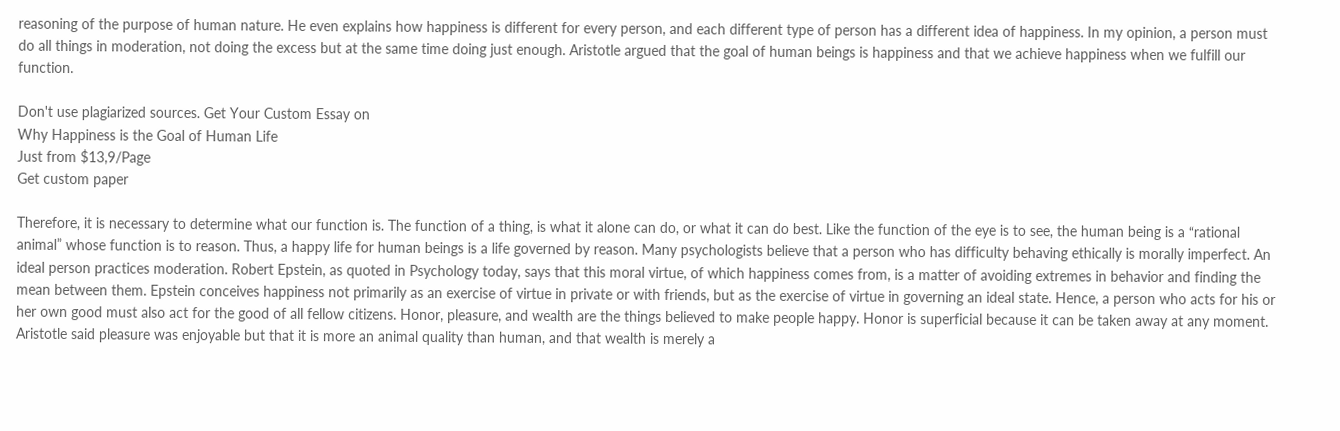reasoning of the purpose of human nature. He even explains how happiness is different for every person, and each different type of person has a different idea of happiness. In my opinion, a person must do all things in moderation, not doing the excess but at the same time doing just enough. Aristotle argued that the goal of human beings is happiness and that we achieve happiness when we fulfill our function.

Don't use plagiarized sources. Get Your Custom Essay on
Why Happiness is the Goal of Human Life
Just from $13,9/Page
Get custom paper

Therefore, it is necessary to determine what our function is. The function of a thing, is what it alone can do, or what it can do best. Like the function of the eye is to see, the human being is a “rational animal” whose function is to reason. Thus, a happy life for human beings is a life governed by reason. Many psychologists believe that a person who has difficulty behaving ethically is morally imperfect. An ideal person practices moderation. Robert Epstein, as quoted in Psychology today, says that this moral virtue, of which happiness comes from, is a matter of avoiding extremes in behavior and finding the mean between them. Epstein conceives happiness not primarily as an exercise of virtue in private or with friends, but as the exercise of virtue in governing an ideal state. Hence, a person who acts for his or her own good must also act for the good of all fellow citizens. Honor, pleasure, and wealth are the things believed to make people happy. Honor is superficial because it can be taken away at any moment. Aristotle said pleasure was enjoyable but that it is more an animal quality than human, and that wealth is merely a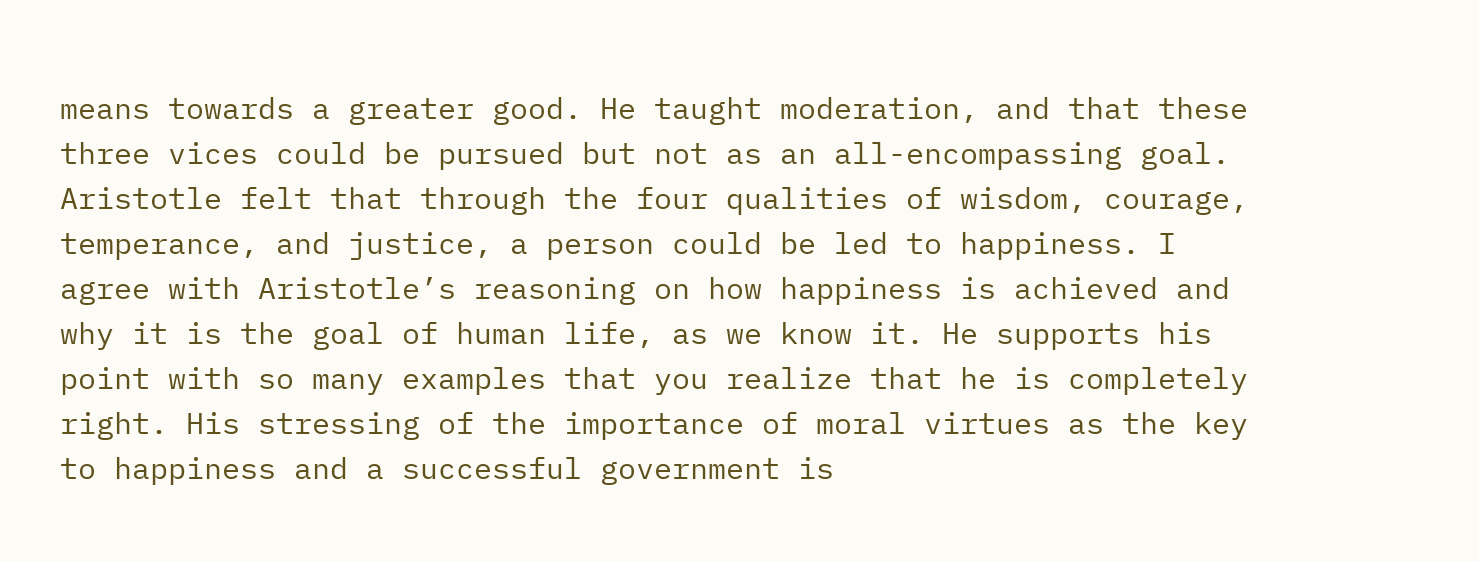means towards a greater good. He taught moderation, and that these three vices could be pursued but not as an all-encompassing goal. Aristotle felt that through the four qualities of wisdom, courage, temperance, and justice, a person could be led to happiness. I agree with Aristotle’s reasoning on how happiness is achieved and why it is the goal of human life, as we know it. He supports his point with so many examples that you realize that he is completely right. His stressing of the importance of moral virtues as the key to happiness and a successful government is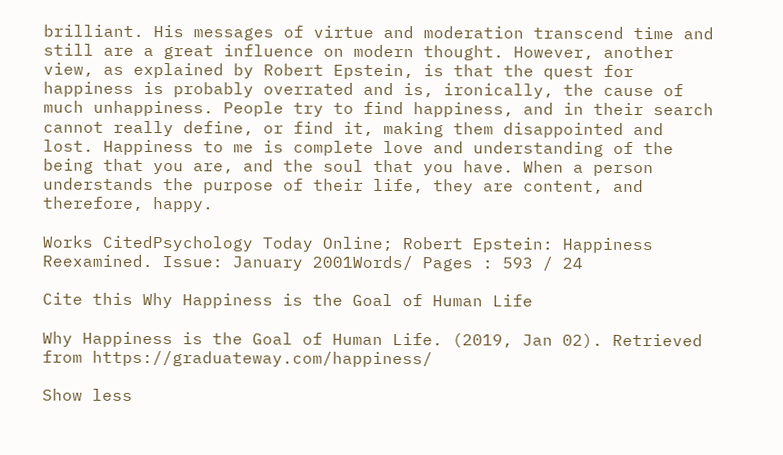brilliant. His messages of virtue and moderation transcend time and still are a great influence on modern thought. However, another view, as explained by Robert Epstein, is that the quest for happiness is probably overrated and is, ironically, the cause of much unhappiness. People try to find happiness, and in their search cannot really define, or find it, making them disappointed and lost. Happiness to me is complete love and understanding of the being that you are, and the soul that you have. When a person understands the purpose of their life, they are content, and therefore, happy.

Works CitedPsychology Today Online; Robert Epstein: Happiness Reexamined. Issue: January 2001Words/ Pages : 593 / 24

Cite this Why Happiness is the Goal of Human Life

Why Happiness is the Goal of Human Life. (2019, Jan 02). Retrieved from https://graduateway.com/happiness/

Show less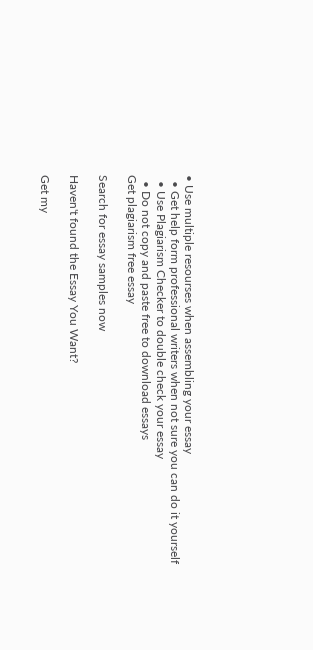• Use multiple resourses when assembling your essay
  • Get help form professional writers when not sure you can do it yourself
  • Use Plagiarism Checker to double check your essay
  • Do not copy and paste free to download essays
Get plagiarism free essay

Search for essay samples now

Haven't found the Essay You Want?

Get my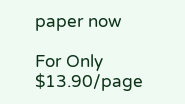paper now

For Only $13.90/page